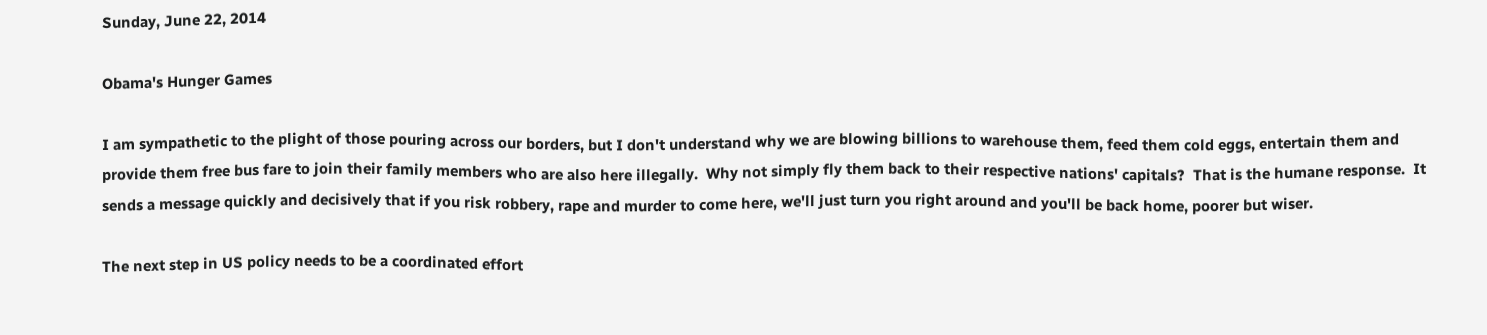Sunday, June 22, 2014

Obama's Hunger Games

I am sympathetic to the plight of those pouring across our borders, but I don't understand why we are blowing billions to warehouse them, feed them cold eggs, entertain them and provide them free bus fare to join their family members who are also here illegally.  Why not simply fly them back to their respective nations' capitals?  That is the humane response.  It sends a message quickly and decisively that if you risk robbery, rape and murder to come here, we'll just turn you right around and you'll be back home, poorer but wiser.

The next step in US policy needs to be a coordinated effort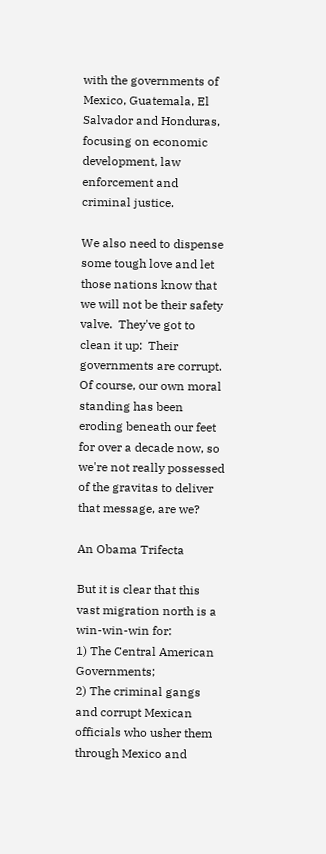with the governments of Mexico, Guatemala, El Salvador and Honduras, focusing on economic development, law enforcement and criminal justice.

We also need to dispense some tough love and let those nations know that we will not be their safety valve.  They've got to clean it up:  Their governments are corrupt.  Of course, our own moral standing has been eroding beneath our feet for over a decade now, so we're not really possessed of the gravitas to deliver that message, are we?

An Obama Trifecta

But it is clear that this vast migration north is a win-win-win for:
1) The Central American Governments;
2) The criminal gangs and corrupt Mexican officials who usher them through Mexico and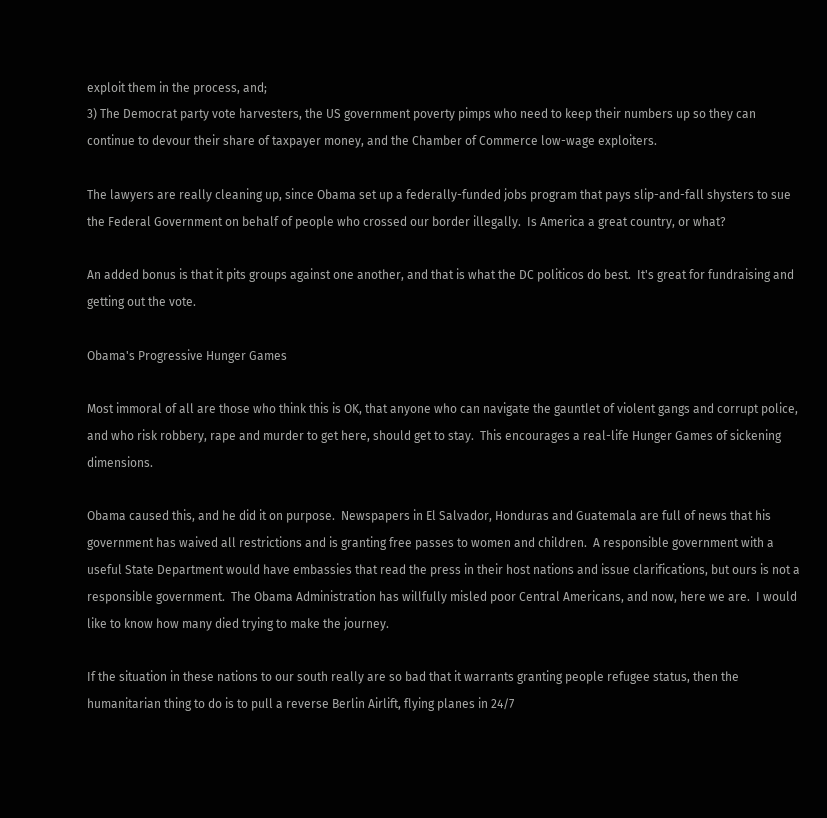exploit them in the process, and;
3) The Democrat party vote harvesters, the US government poverty pimps who need to keep their numbers up so they can continue to devour their share of taxpayer money, and the Chamber of Commerce low-wage exploiters.

The lawyers are really cleaning up, since Obama set up a federally-funded jobs program that pays slip-and-fall shysters to sue the Federal Government on behalf of people who crossed our border illegally.  Is America a great country, or what?

An added bonus is that it pits groups against one another, and that is what the DC politicos do best.  It's great for fundraising and getting out the vote.

Obama's Progressive Hunger Games

Most immoral of all are those who think this is OK, that anyone who can navigate the gauntlet of violent gangs and corrupt police, and who risk robbery, rape and murder to get here, should get to stay.  This encourages a real-life Hunger Games of sickening dimensions.

Obama caused this, and he did it on purpose.  Newspapers in El Salvador, Honduras and Guatemala are full of news that his government has waived all restrictions and is granting free passes to women and children.  A responsible government with a useful State Department would have embassies that read the press in their host nations and issue clarifications, but ours is not a responsible government.  The Obama Administration has willfully misled poor Central Americans, and now, here we are.  I would like to know how many died trying to make the journey.

If the situation in these nations to our south really are so bad that it warrants granting people refugee status, then the humanitarian thing to do is to pull a reverse Berlin Airlift, flying planes in 24/7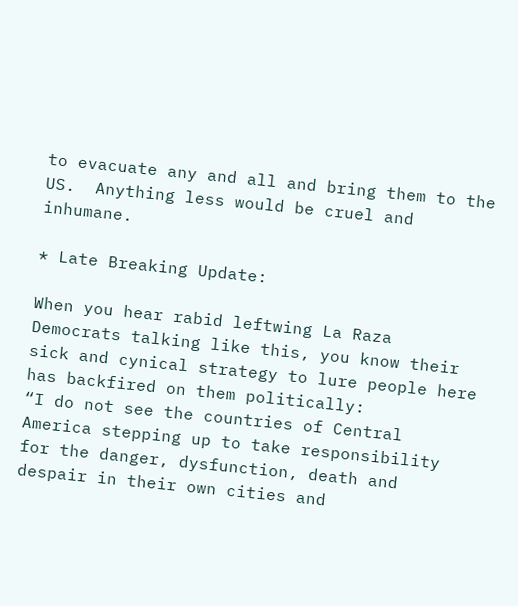to evacuate any and all and bring them to the US.  Anything less would be cruel and inhumane.

* Late Breaking Update:

When you hear rabid leftwing La Raza Democrats talking like this, you know their sick and cynical strategy to lure people here has backfired on them politically:
“I do not see the countries of Central America stepping up to take responsibility for the danger, dysfunction, death and despair in their own cities and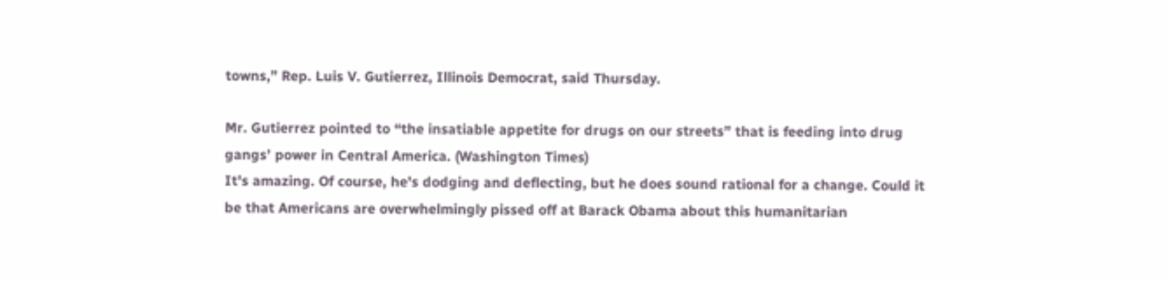towns,” Rep. Luis V. Gutierrez, Illinois Democrat, said Thursday.

Mr. Gutierrez pointed to “the insatiable appetite for drugs on our streets” that is feeding into drug gangs’ power in Central America. (Washington Times)
It's amazing. Of course, he's dodging and deflecting, but he does sound rational for a change. Could it be that Americans are overwhelmingly pissed off at Barack Obama about this humanitarian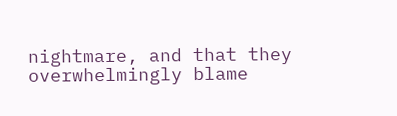nightmare, and that they overwhelmingly blame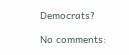Democrats?

No comments: